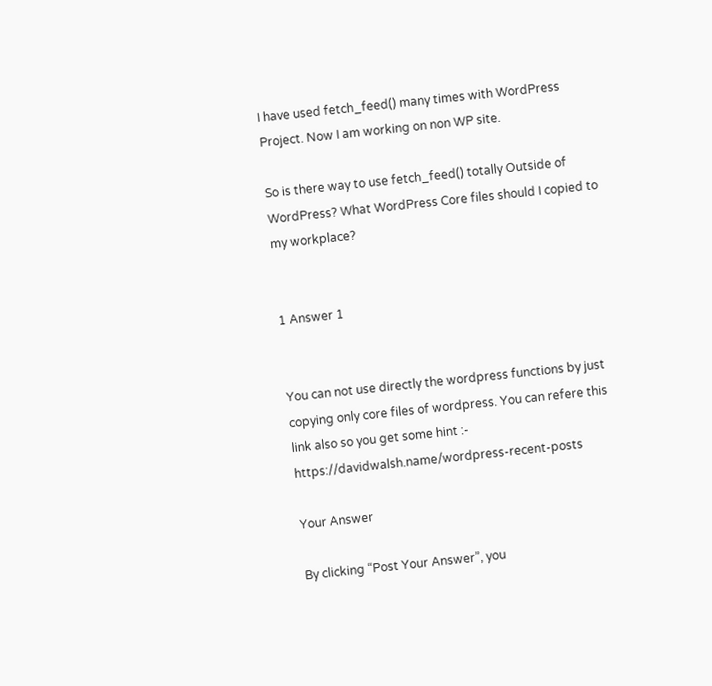I have used fetch_feed() many times with WordPress Project. Now I am working on non WP site.

So is there way to use fetch_feed() totally Outside of WordPress? What WordPress Core files should I copied to my workplace?


1 Answer 1


You can not use directly the wordpress functions by just copying only core files of wordpress. You can refere this link also so you get some hint :- https://davidwalsh.name/wordpress-recent-posts

Your Answer

By clicking “Post Your Answer”, you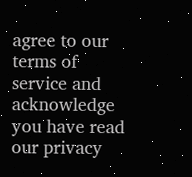agree to our terms of service and acknowledge you have read our privacy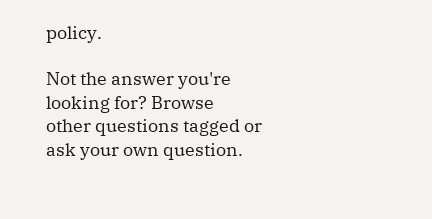policy.

Not the answer you're looking for? Browse other questions tagged or ask your own question.